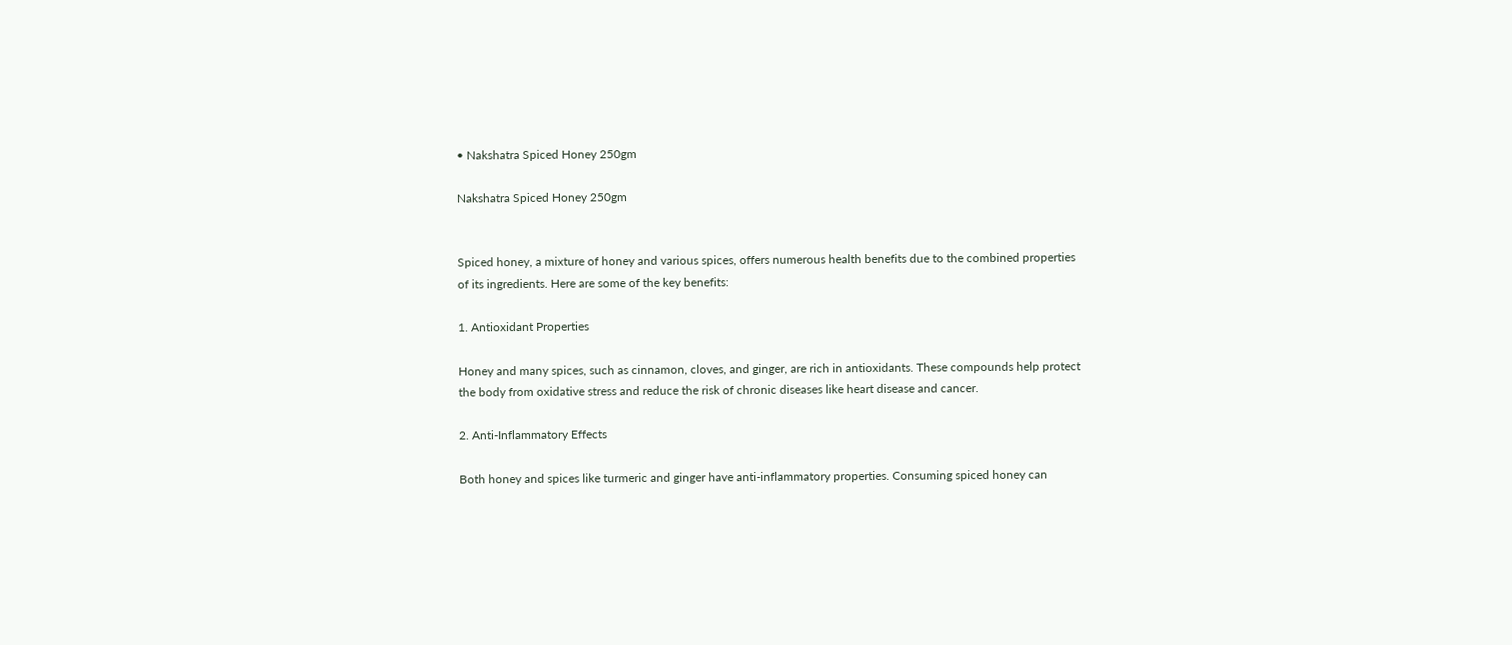• Nakshatra Spiced Honey 250gm

Nakshatra Spiced Honey 250gm


Spiced honey, a mixture of honey and various spices, offers numerous health benefits due to the combined properties of its ingredients. Here are some of the key benefits:

1. Antioxidant Properties

Honey and many spices, such as cinnamon, cloves, and ginger, are rich in antioxidants. These compounds help protect the body from oxidative stress and reduce the risk of chronic diseases like heart disease and cancer.

2. Anti-Inflammatory Effects

Both honey and spices like turmeric and ginger have anti-inflammatory properties. Consuming spiced honey can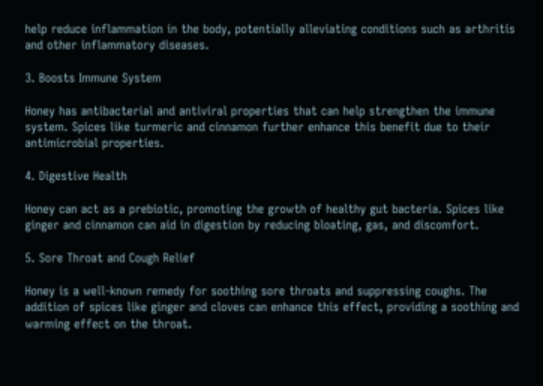help reduce inflammation in the body, potentially alleviating conditions such as arthritis and other inflammatory diseases.

3. Boosts Immune System

Honey has antibacterial and antiviral properties that can help strengthen the immune system. Spices like turmeric and cinnamon further enhance this benefit due to their antimicrobial properties.

4. Digestive Health

Honey can act as a prebiotic, promoting the growth of healthy gut bacteria. Spices like ginger and cinnamon can aid in digestion by reducing bloating, gas, and discomfort.

5. Sore Throat and Cough Relief

Honey is a well-known remedy for soothing sore throats and suppressing coughs. The addition of spices like ginger and cloves can enhance this effect, providing a soothing and warming effect on the throat.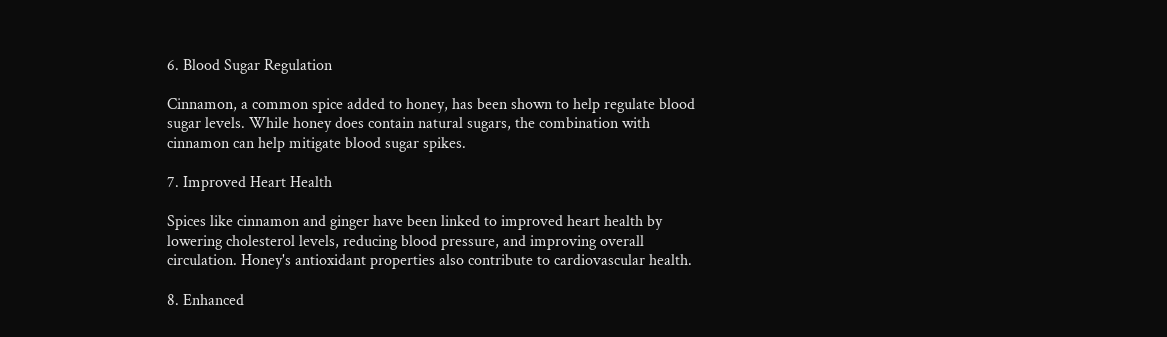6. Blood Sugar Regulation

Cinnamon, a common spice added to honey, has been shown to help regulate blood sugar levels. While honey does contain natural sugars, the combination with cinnamon can help mitigate blood sugar spikes.

7. Improved Heart Health

Spices like cinnamon and ginger have been linked to improved heart health by lowering cholesterol levels, reducing blood pressure, and improving overall circulation. Honey's antioxidant properties also contribute to cardiovascular health.

8. Enhanced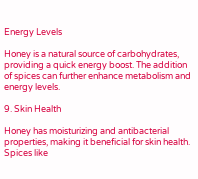Energy Levels

Honey is a natural source of carbohydrates, providing a quick energy boost. The addition of spices can further enhance metabolism and energy levels.

9. Skin Health

Honey has moisturizing and antibacterial properties, making it beneficial for skin health. Spices like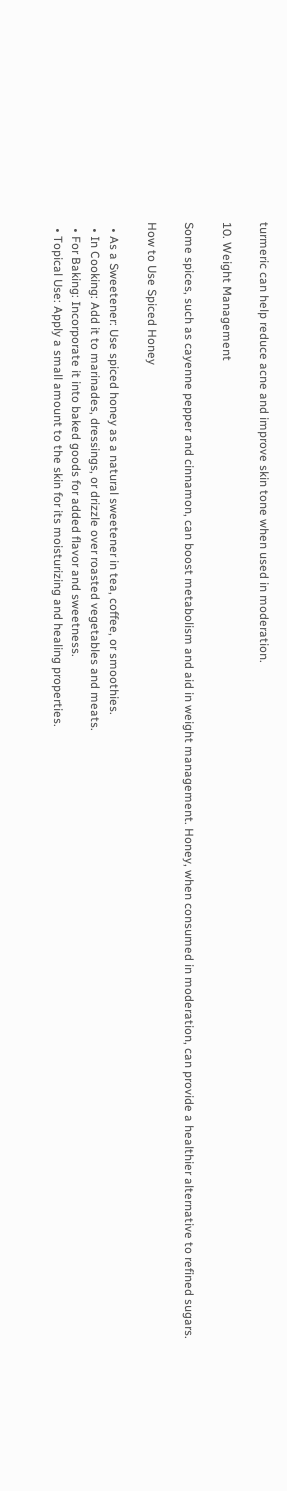turmeric can help reduce acne and improve skin tone when used in moderation.

10. Weight Management

Some spices, such as cayenne pepper and cinnamon, can boost metabolism and aid in weight management. Honey, when consumed in moderation, can provide a healthier alternative to refined sugars.

How to Use Spiced Honey

  • As a Sweetener: Use spiced honey as a natural sweetener in tea, coffee, or smoothies.
  • In Cooking: Add it to marinades, dressings, or drizzle over roasted vegetables and meats.
  • For Baking: Incorporate it into baked goods for added flavor and sweetness.
  • Topical Use: Apply a small amount to the skin for its moisturizing and healing properties.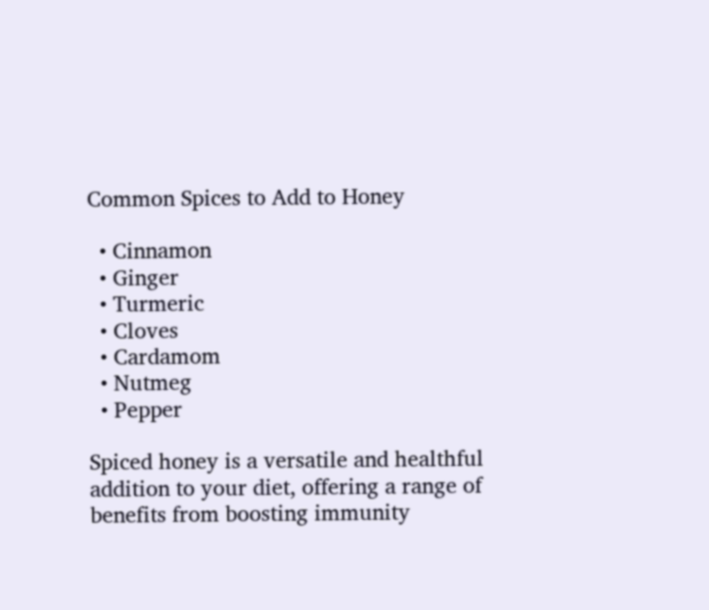Common Spices to Add to Honey

  • Cinnamon
  • Ginger
  • Turmeric
  • Cloves
  • Cardamom
  • Nutmeg
  • Pepper

Spiced honey is a versatile and healthful addition to your diet, offering a range of benefits from boosting immunity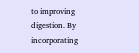to improving digestion. By incorporating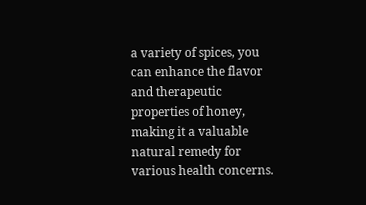a variety of spices, you can enhance the flavor and therapeutic properties of honey, making it a valuable natural remedy for various health concerns.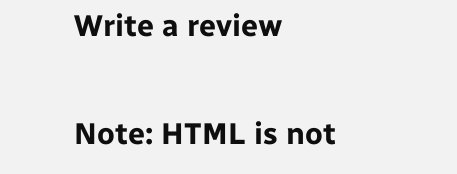Write a review

Note: HTML is not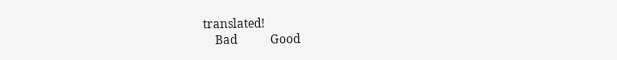translated!
    Bad           Good